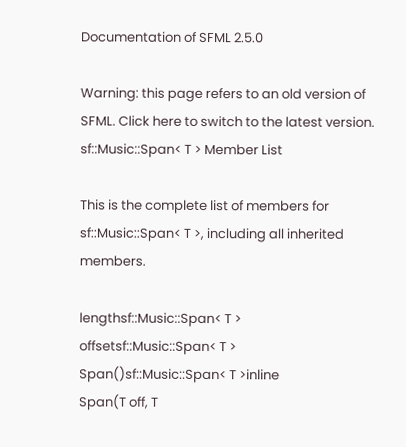Documentation of SFML 2.5.0

Warning: this page refers to an old version of SFML. Click here to switch to the latest version.
sf::Music::Span< T > Member List

This is the complete list of members for sf::Music::Span< T >, including all inherited members.

lengthsf::Music::Span< T >
offsetsf::Music::Span< T >
Span()sf::Music::Span< T >inline
Span(T off, T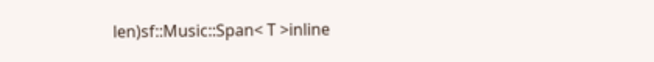len)sf::Music::Span< T >inline